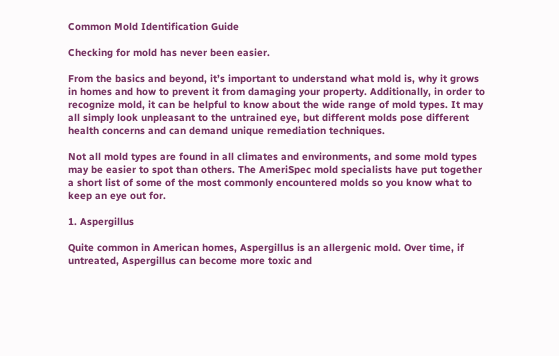Common Mold Identification Guide

Checking for mold has never been easier.

From the basics and beyond, it’s important to understand what mold is, why it grows in homes and how to prevent it from damaging your property. Additionally, in order to recognize mold, it can be helpful to know about the wide range of mold types. It may all simply look unpleasant to the untrained eye, but different molds pose different health concerns and can demand unique remediation techniques.

Not all mold types are found in all climates and environments, and some mold types may be easier to spot than others. The AmeriSpec mold specialists have put together a short list of some of the most commonly encountered molds so you know what to keep an eye out for.

1. Aspergillus

Quite common in American homes, Aspergillus is an allergenic mold. Over time, if untreated, Aspergillus can become more toxic and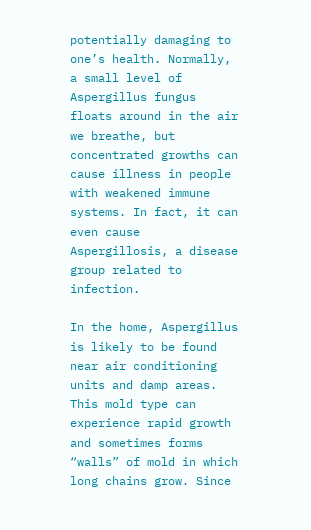potentially damaging to one’s health. Normally, a small level of Aspergillus fungus floats around in the air we breathe, but concentrated growths can cause illness in people with weakened immune systems. In fact, it can even cause Aspergillosis, a disease group related to infection.

In the home, Aspergillus is likely to be found near air conditioning units and damp areas. This mold type can experience rapid growth and sometimes forms “walls” of mold in which long chains grow. Since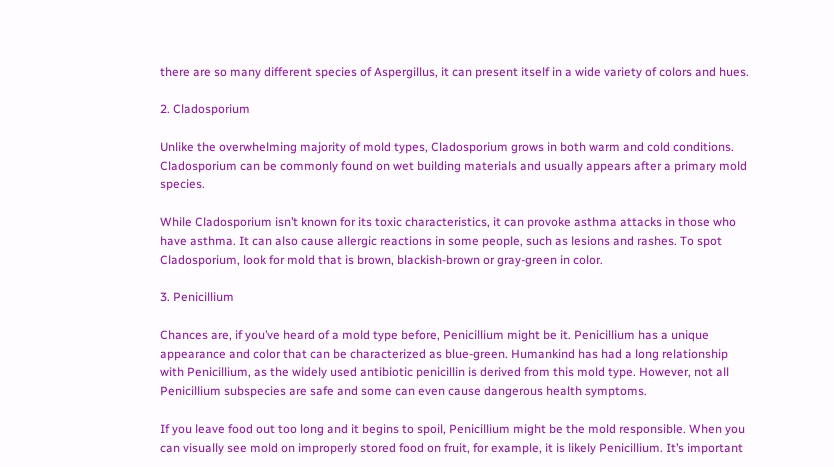there are so many different species of Aspergillus, it can present itself in a wide variety of colors and hues.

2. Cladosporium

Unlike the overwhelming majority of mold types, Cladosporium grows in both warm and cold conditions. Cladosporium can be commonly found on wet building materials and usually appears after a primary mold species.

While Cladosporium isn’t known for its toxic characteristics, it can provoke asthma attacks in those who have asthma. It can also cause allergic reactions in some people, such as lesions and rashes. To spot Cladosporium, look for mold that is brown, blackish-brown or gray-green in color.

3. Penicillium

Chances are, if you’ve heard of a mold type before, Penicillium might be it. Penicillium has a unique appearance and color that can be characterized as blue-green. Humankind has had a long relationship with Penicillium, as the widely used antibiotic penicillin is derived from this mold type. However, not all Penicillium subspecies are safe and some can even cause dangerous health symptoms.

If you leave food out too long and it begins to spoil, Penicillium might be the mold responsible. When you can visually see mold on improperly stored food on fruit, for example, it is likely Penicillium. It’s important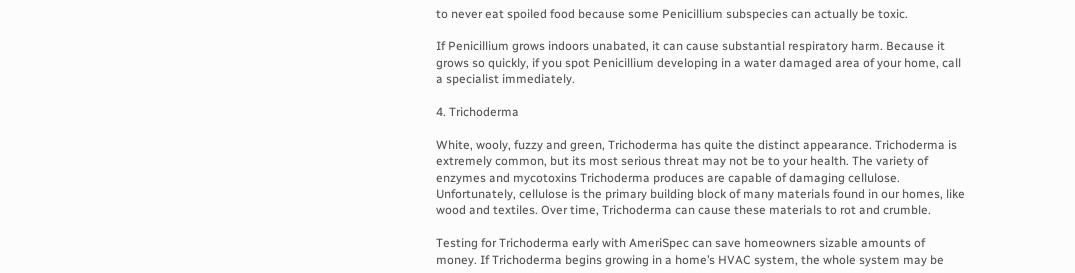to never eat spoiled food because some Penicillium subspecies can actually be toxic.

If Penicillium grows indoors unabated, it can cause substantial respiratory harm. Because it grows so quickly, if you spot Penicillium developing in a water damaged area of your home, call a specialist immediately.

4. Trichoderma

White, wooly, fuzzy and green, Trichoderma has quite the distinct appearance. Trichoderma is extremely common, but its most serious threat may not be to your health. The variety of enzymes and mycotoxins Trichoderma produces are capable of damaging cellulose. Unfortunately, cellulose is the primary building block of many materials found in our homes, like wood and textiles. Over time, Trichoderma can cause these materials to rot and crumble.

Testing for Trichoderma early with AmeriSpec can save homeowners sizable amounts of money. If Trichoderma begins growing in a home’s HVAC system, the whole system may be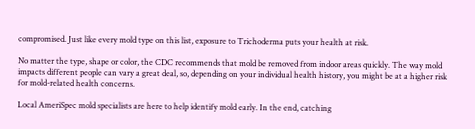compromised. Just like every mold type on this list, exposure to Trichoderma puts your health at risk.

No matter the type, shape or color, the CDC recommends that mold be removed from indoor areas quickly. The way mold impacts different people can vary a great deal, so, depending on your individual health history, you might be at a higher risk for mold-related health concerns.

Local AmeriSpec mold specialists are here to help identify mold early. In the end, catching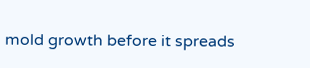mold growth before it spreads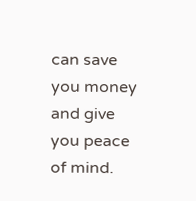can save you money and give you peace of mind.